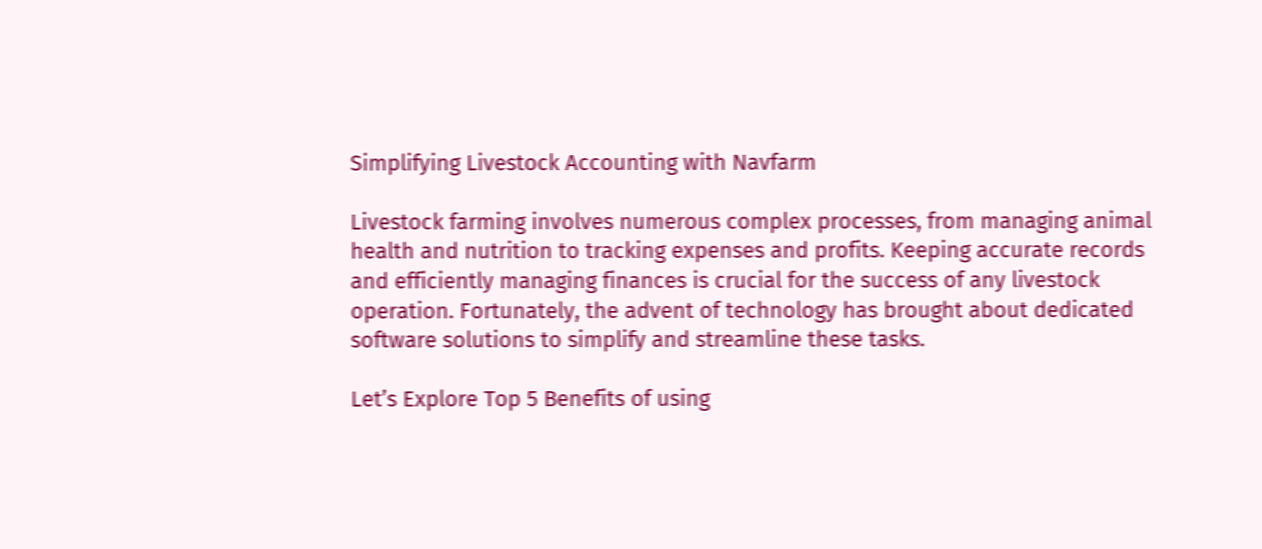Simplifying Livestock Accounting with Navfarm

Livestock farming involves numerous complex processes, from managing animal health and nutrition to tracking expenses and profits. Keeping accurate records and efficiently managing finances is crucial for the success of any livestock operation. Fortunately, the advent of technology has brought about dedicated software solutions to simplify and streamline these tasks.

Let’s Explore Top 5 Benefits of using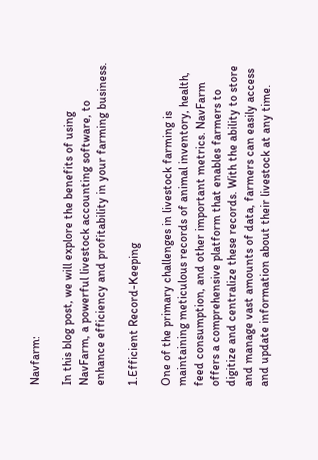Navfarm:

In this blog post, we will explore the benefits of using NavFarm, a powerful livestock accounting software, to enhance efficiency and profitability in your farming business.

1.Efficient Record-Keeping

One of the primary challenges in livestock farming is maintaining meticulous records of animal inventory, health, feed consumption, and other important metrics. NavFarm offers a comprehensive platform that enables farmers to digitize and centralize these records. With the ability to store and manage vast amounts of data, farmers can easily access and update information about their livestock at any time.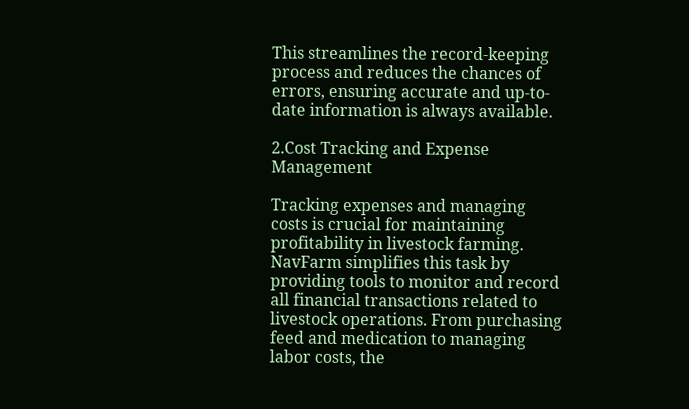This streamlines the record-keeping process and reduces the chances of errors, ensuring accurate and up-to-date information is always available.

2.Cost Tracking and Expense Management

Tracking expenses and managing costs is crucial for maintaining profitability in livestock farming. NavFarm simplifies this task by providing tools to monitor and record all financial transactions related to livestock operations. From purchasing feed and medication to managing labor costs, the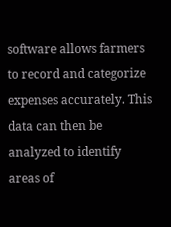software allows farmers to record and categorize expenses accurately. This data can then be analyzed to identify areas of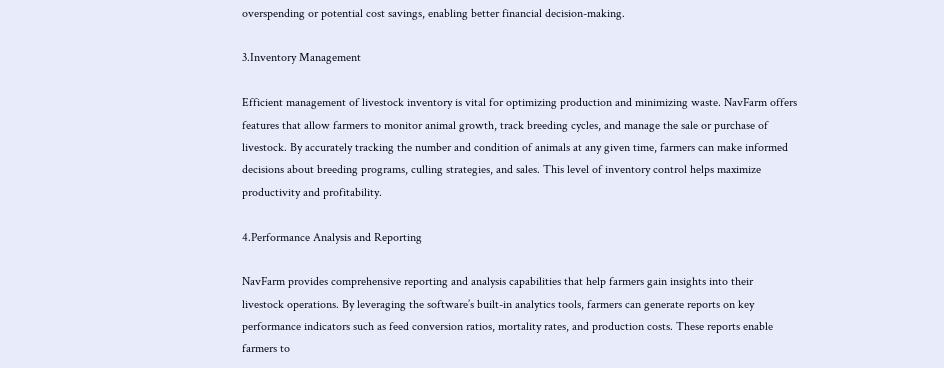overspending or potential cost savings, enabling better financial decision-making.

3.Inventory Management

Efficient management of livestock inventory is vital for optimizing production and minimizing waste. NavFarm offers features that allow farmers to monitor animal growth, track breeding cycles, and manage the sale or purchase of livestock. By accurately tracking the number and condition of animals at any given time, farmers can make informed decisions about breeding programs, culling strategies, and sales. This level of inventory control helps maximize productivity and profitability.

4.Performance Analysis and Reporting

NavFarm provides comprehensive reporting and analysis capabilities that help farmers gain insights into their livestock operations. By leveraging the software’s built-in analytics tools, farmers can generate reports on key performance indicators such as feed conversion ratios, mortality rates, and production costs. These reports enable farmers to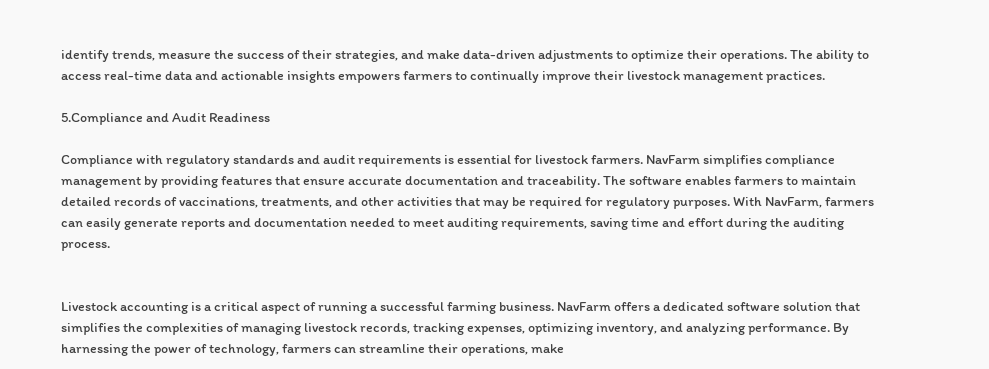identify trends, measure the success of their strategies, and make data-driven adjustments to optimize their operations. The ability to access real-time data and actionable insights empowers farmers to continually improve their livestock management practices.

5.Compliance and Audit Readiness

Compliance with regulatory standards and audit requirements is essential for livestock farmers. NavFarm simplifies compliance management by providing features that ensure accurate documentation and traceability. The software enables farmers to maintain detailed records of vaccinations, treatments, and other activities that may be required for regulatory purposes. With NavFarm, farmers can easily generate reports and documentation needed to meet auditing requirements, saving time and effort during the auditing process.


Livestock accounting is a critical aspect of running a successful farming business. NavFarm offers a dedicated software solution that simplifies the complexities of managing livestock records, tracking expenses, optimizing inventory, and analyzing performance. By harnessing the power of technology, farmers can streamline their operations, make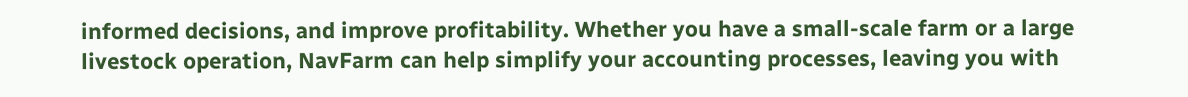informed decisions, and improve profitability. Whether you have a small-scale farm or a large livestock operation, NavFarm can help simplify your accounting processes, leaving you with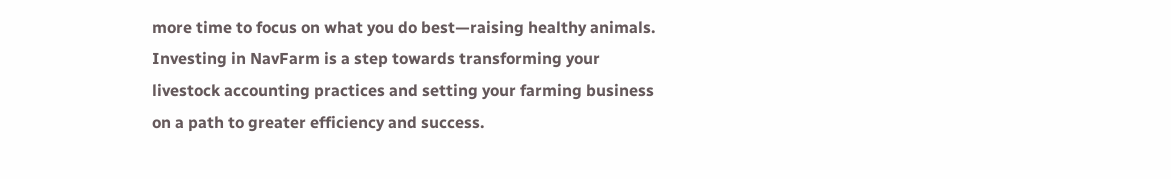more time to focus on what you do best—raising healthy animals. Investing in NavFarm is a step towards transforming your livestock accounting practices and setting your farming business on a path to greater efficiency and success.